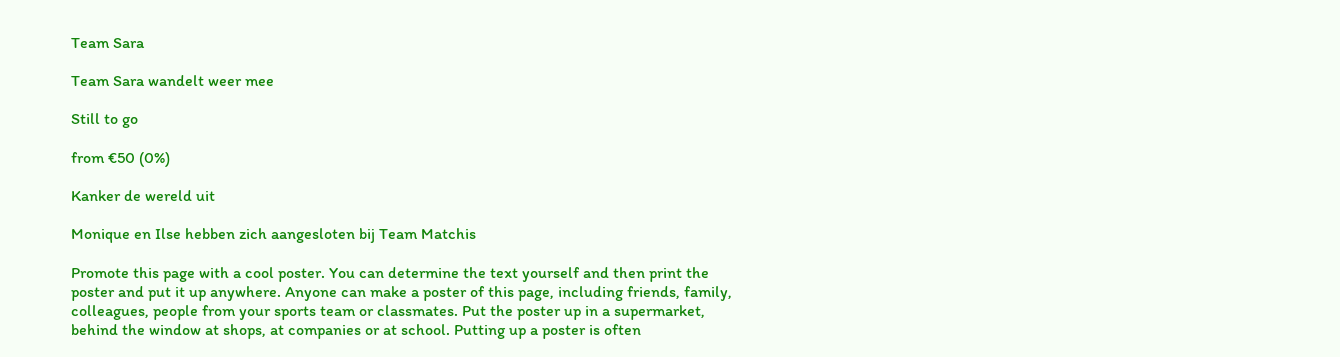Team Sara

Team Sara wandelt weer mee

Still to go

from €50 (0%)

Kanker de wereld uit

Monique en Ilse hebben zich aangesloten bij Team Matchis

Promote this page with a cool poster. You can determine the text yourself and then print the poster and put it up anywhere. Anyone can make a poster of this page, including friends, family, colleagues, people from your sports team or classmates. Put the poster up in a supermarket, behind the window at shops, at companies or at school. Putting up a poster is often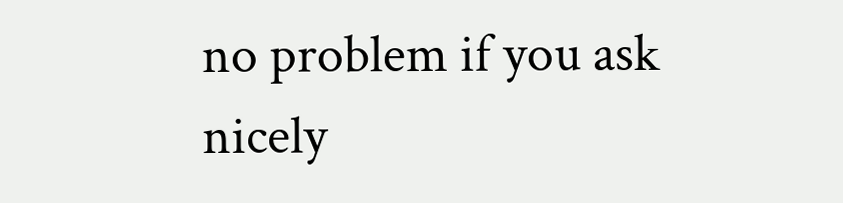no problem if you ask nicely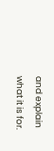and explain what it is for.